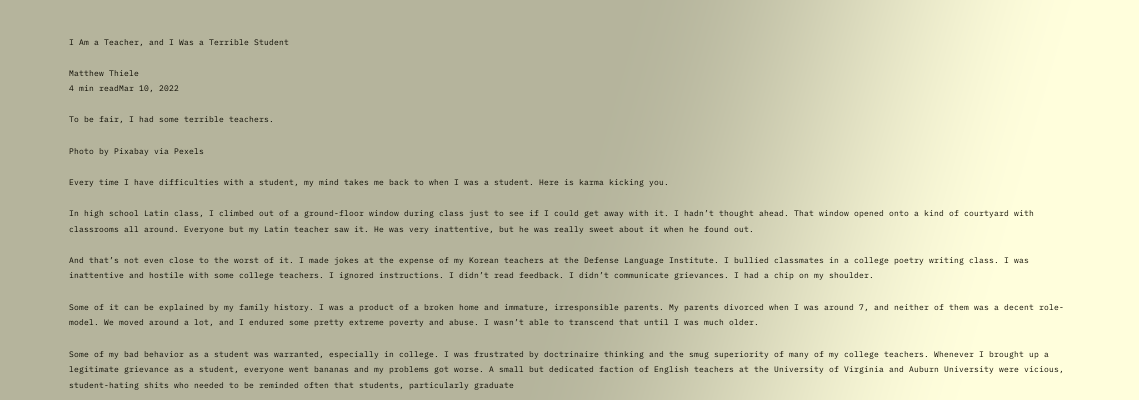I Am a Teacher, and I Was a Terrible Student

Matthew Thiele
4 min readMar 10, 2022

To be fair, I had some terrible teachers.

Photo by Pixabay via Pexels

Every time I have difficulties with a student, my mind takes me back to when I was a student. Here is karma kicking you.

In high school Latin class, I climbed out of a ground-floor window during class just to see if I could get away with it. I hadn’t thought ahead. That window opened onto a kind of courtyard with classrooms all around. Everyone but my Latin teacher saw it. He was very inattentive, but he was really sweet about it when he found out.

And that’s not even close to the worst of it. I made jokes at the expense of my Korean teachers at the Defense Language Institute. I bullied classmates in a college poetry writing class. I was inattentive and hostile with some college teachers. I ignored instructions. I didn’t read feedback. I didn’t communicate grievances. I had a chip on my shoulder.

Some of it can be explained by my family history. I was a product of a broken home and immature, irresponsible parents. My parents divorced when I was around 7, and neither of them was a decent role-model. We moved around a lot, and I endured some pretty extreme poverty and abuse. I wasn’t able to transcend that until I was much older.

Some of my bad behavior as a student was warranted, especially in college. I was frustrated by doctrinaire thinking and the smug superiority of many of my college teachers. Whenever I brought up a legitimate grievance as a student, everyone went bananas and my problems got worse. A small but dedicated faction of English teachers at the University of Virginia and Auburn University were vicious, student-hating shits who needed to be reminded often that students, particularly graduate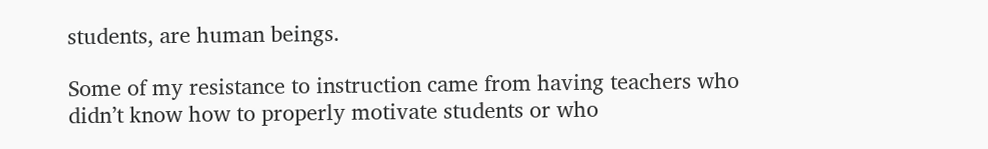students, are human beings.

Some of my resistance to instruction came from having teachers who didn’t know how to properly motivate students or who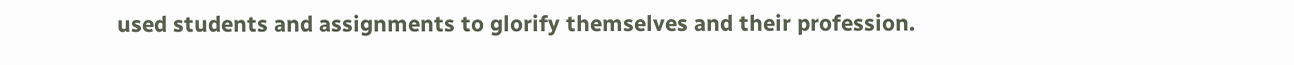used students and assignments to glorify themselves and their profession.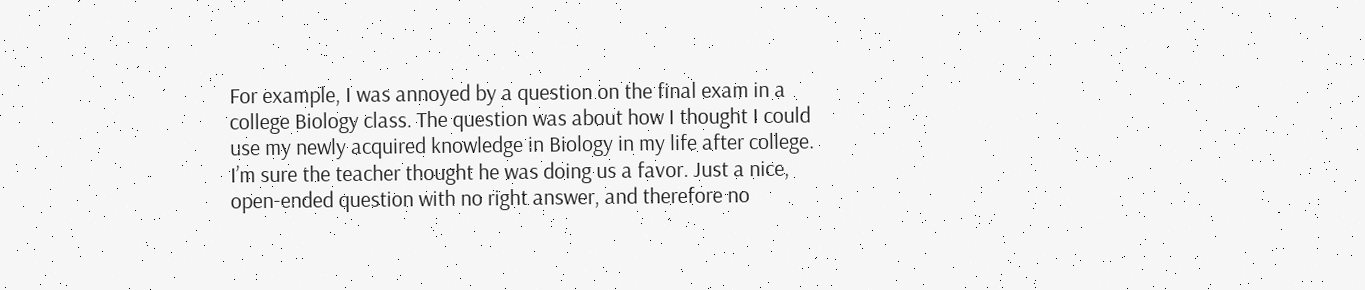For example, I was annoyed by a question on the final exam in a college Biology class. The question was about how I thought I could use my newly acquired knowledge in Biology in my life after college. I’m sure the teacher thought he was doing us a favor. Just a nice, open-ended question with no right answer, and therefore no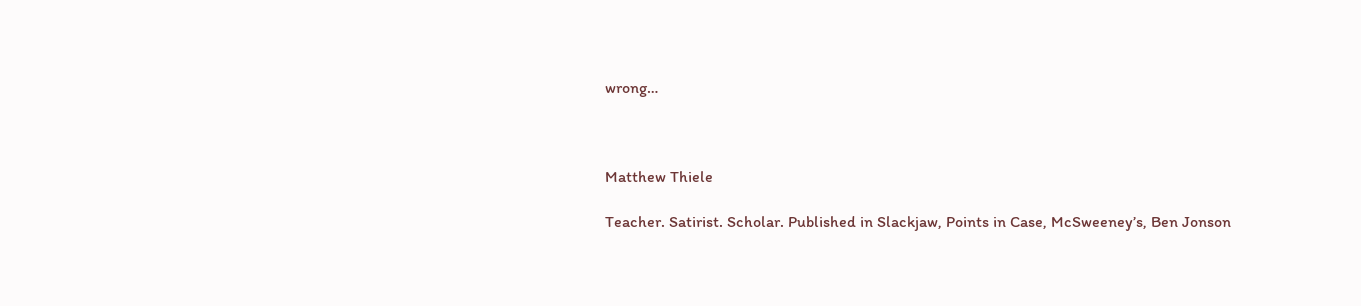wrong…



Matthew Thiele

Teacher. Satirist. Scholar. Published in Slackjaw, Points in Case, McSweeney’s, Ben Jonson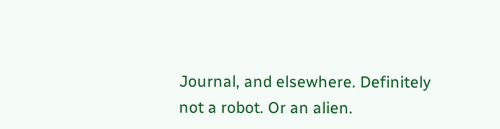Journal, and elsewhere. Definitely not a robot. Or an alien.